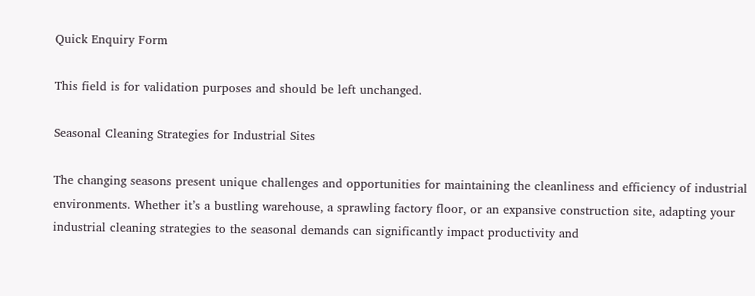Quick Enquiry Form

This field is for validation purposes and should be left unchanged.

Seasonal Cleaning Strategies for Industrial Sites

The changing seasons present unique challenges and opportunities for maintaining the cleanliness and efficiency of industrial environments. Whether it’s a bustling warehouse, a sprawling factory floor, or an expansive construction site, adapting your industrial cleaning strategies to the seasonal demands can significantly impact productivity and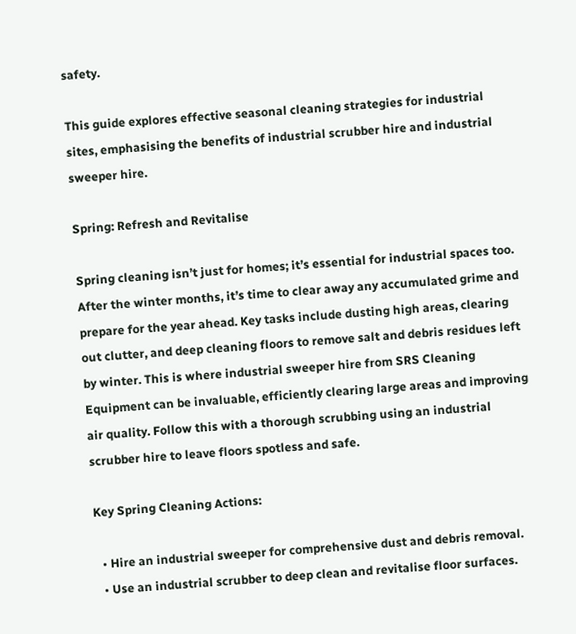safety.

This guide explores effective seasonal cleaning strategies for industrial sites, emphasising the benefits of industrial scrubber hire and industrial sweeper hire.

Spring: Refresh and Revitalise

Spring cleaning isn’t just for homes; it’s essential for industrial spaces too. After the winter months, it’s time to clear away any accumulated grime and prepare for the year ahead. Key tasks include dusting high areas, clearing out clutter, and deep cleaning floors to remove salt and debris residues left by winter. This is where industrial sweeper hire from SRS Cleaning Equipment can be invaluable, efficiently clearing large areas and improving air quality. Follow this with a thorough scrubbing using an industrial scrubber hire to leave floors spotless and safe.

Key Spring Cleaning Actions:

  • Hire an industrial sweeper for comprehensive dust and debris removal.
  • Use an industrial scrubber to deep clean and revitalise floor surfaces.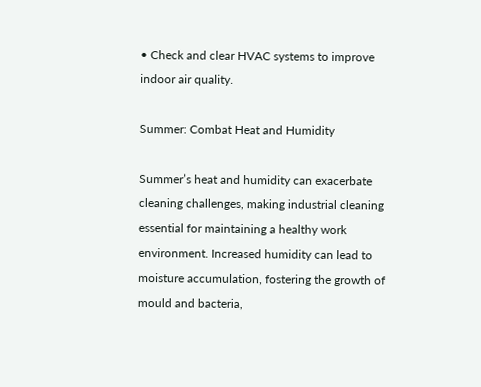• Check and clear HVAC systems to improve indoor air quality.

Summer: Combat Heat and Humidity

Summer’s heat and humidity can exacerbate cleaning challenges, making industrial cleaning essential for maintaining a healthy work environment. Increased humidity can lead to moisture accumulation, fostering the growth of mould and bacteria,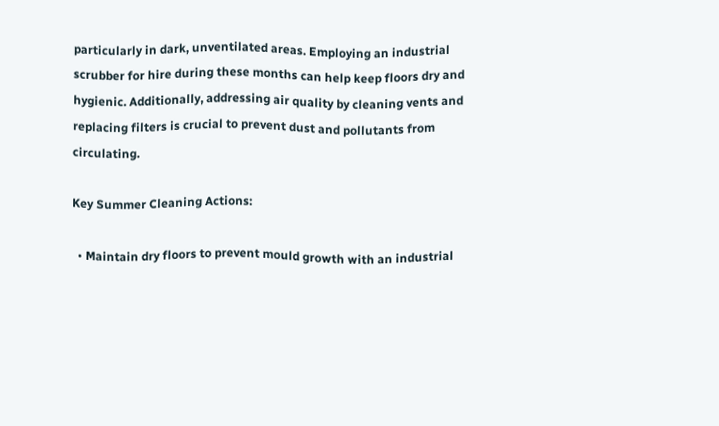particularly in dark, unventilated areas. Employing an industrial scrubber for hire during these months can help keep floors dry and hygienic. Additionally, addressing air quality by cleaning vents and replacing filters is crucial to prevent dust and pollutants from circulating.

Key Summer Cleaning Actions:

  • Maintain dry floors to prevent mould growth with an industrial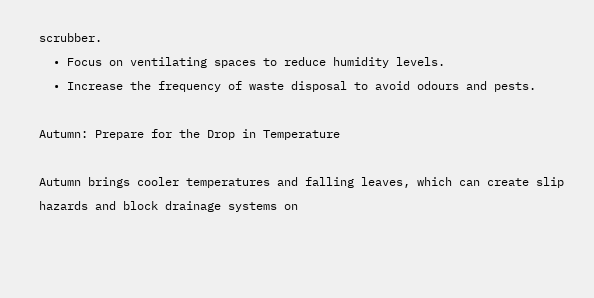scrubber.
  • Focus on ventilating spaces to reduce humidity levels.
  • Increase the frequency of waste disposal to avoid odours and pests.

Autumn: Prepare for the Drop in Temperature

Autumn brings cooler temperatures and falling leaves, which can create slip hazards and block drainage systems on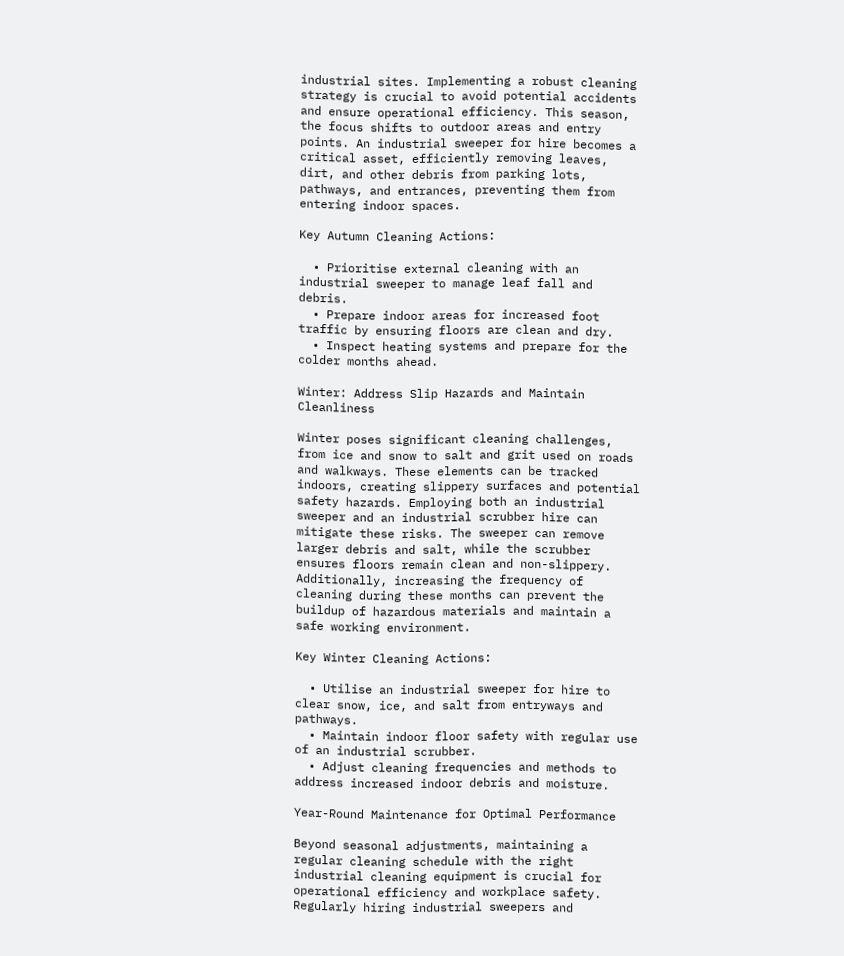industrial sites. Implementing a robust cleaning strategy is crucial to avoid potential accidents and ensure operational efficiency. This season, the focus shifts to outdoor areas and entry points. An industrial sweeper for hire becomes a critical asset, efficiently removing leaves, dirt, and other debris from parking lots, pathways, and entrances, preventing them from entering indoor spaces.

Key Autumn Cleaning Actions:

  • Prioritise external cleaning with an industrial sweeper to manage leaf fall and debris.
  • Prepare indoor areas for increased foot traffic by ensuring floors are clean and dry.
  • Inspect heating systems and prepare for the colder months ahead.

Winter: Address Slip Hazards and Maintain Cleanliness

Winter poses significant cleaning challenges, from ice and snow to salt and grit used on roads and walkways. These elements can be tracked indoors, creating slippery surfaces and potential safety hazards. Employing both an industrial sweeper and an industrial scrubber hire can mitigate these risks. The sweeper can remove larger debris and salt, while the scrubber ensures floors remain clean and non-slippery. Additionally, increasing the frequency of cleaning during these months can prevent the buildup of hazardous materials and maintain a safe working environment.

Key Winter Cleaning Actions:

  • Utilise an industrial sweeper for hire to clear snow, ice, and salt from entryways and pathways.
  • Maintain indoor floor safety with regular use of an industrial scrubber.
  • Adjust cleaning frequencies and methods to address increased indoor debris and moisture.

Year-Round Maintenance for Optimal Performance

Beyond seasonal adjustments, maintaining a regular cleaning schedule with the right industrial cleaning equipment is crucial for operational efficiency and workplace safety. Regularly hiring industrial sweepers and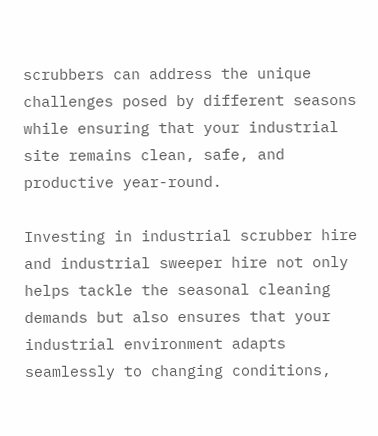scrubbers can address the unique challenges posed by different seasons while ensuring that your industrial site remains clean, safe, and productive year-round.

Investing in industrial scrubber hire and industrial sweeper hire not only helps tackle the seasonal cleaning demands but also ensures that your industrial environment adapts seamlessly to changing conditions,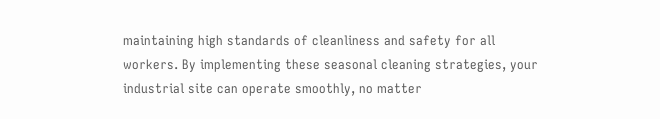maintaining high standards of cleanliness and safety for all workers. By implementing these seasonal cleaning strategies, your industrial site can operate smoothly, no matter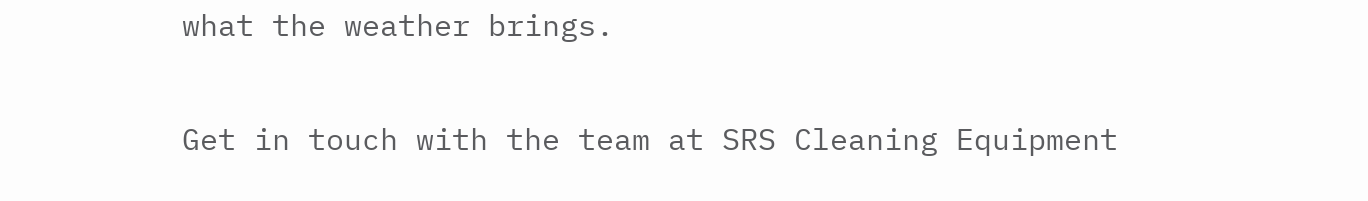what the weather brings.

Get in touch with the team at SRS Cleaning Equipment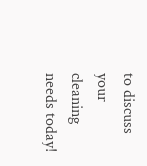to discuss your cleaning needs today!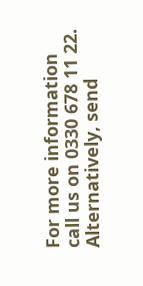For more information call us on 0330 678 11 22. Alternatively, send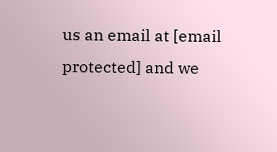us an email at [email protected] and we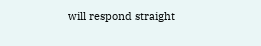will respond straight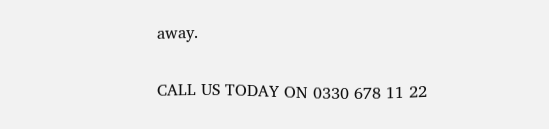away.

CALL US TODAY ON 0330 678 11 22